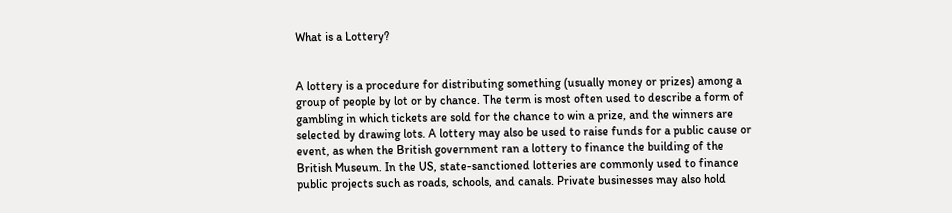What is a Lottery?


A lottery is a procedure for distributing something (usually money or prizes) among a group of people by lot or by chance. The term is most often used to describe a form of gambling in which tickets are sold for the chance to win a prize, and the winners are selected by drawing lots. A lottery may also be used to raise funds for a public cause or event, as when the British government ran a lottery to finance the building of the British Museum. In the US, state-sanctioned lotteries are commonly used to finance public projects such as roads, schools, and canals. Private businesses may also hold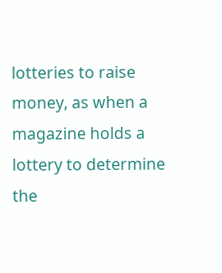lotteries to raise money, as when a magazine holds a lottery to determine the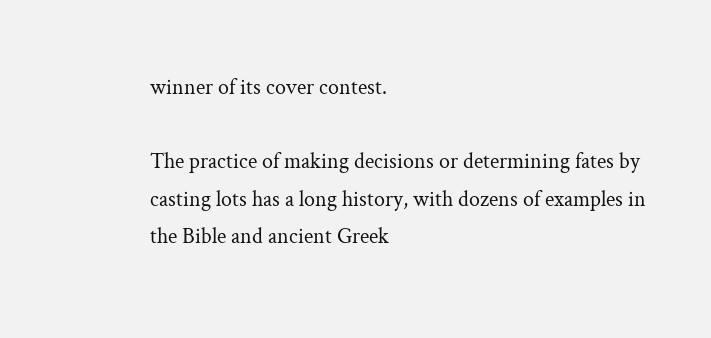winner of its cover contest.

The practice of making decisions or determining fates by casting lots has a long history, with dozens of examples in the Bible and ancient Greek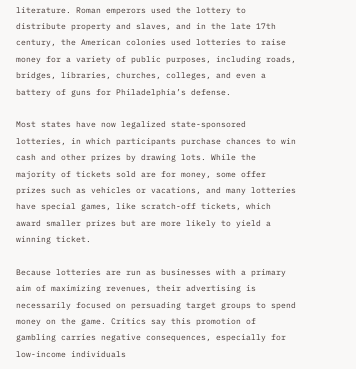literature. Roman emperors used the lottery to distribute property and slaves, and in the late 17th century, the American colonies used lotteries to raise money for a variety of public purposes, including roads, bridges, libraries, churches, colleges, and even a battery of guns for Philadelphia’s defense.

Most states have now legalized state-sponsored lotteries, in which participants purchase chances to win cash and other prizes by drawing lots. While the majority of tickets sold are for money, some offer prizes such as vehicles or vacations, and many lotteries have special games, like scratch-off tickets, which award smaller prizes but are more likely to yield a winning ticket.

Because lotteries are run as businesses with a primary aim of maximizing revenues, their advertising is necessarily focused on persuading target groups to spend money on the game. Critics say this promotion of gambling carries negative consequences, especially for low-income individuals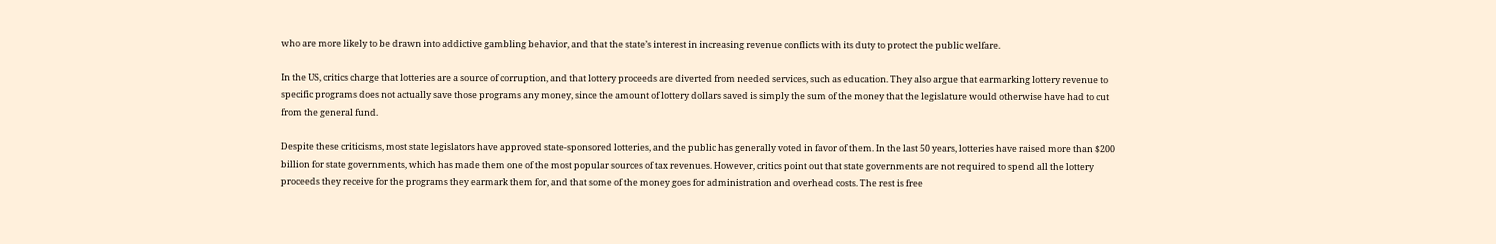who are more likely to be drawn into addictive gambling behavior, and that the state’s interest in increasing revenue conflicts with its duty to protect the public welfare.

In the US, critics charge that lotteries are a source of corruption, and that lottery proceeds are diverted from needed services, such as education. They also argue that earmarking lottery revenue to specific programs does not actually save those programs any money, since the amount of lottery dollars saved is simply the sum of the money that the legislature would otherwise have had to cut from the general fund.

Despite these criticisms, most state legislators have approved state-sponsored lotteries, and the public has generally voted in favor of them. In the last 50 years, lotteries have raised more than $200 billion for state governments, which has made them one of the most popular sources of tax revenues. However, critics point out that state governments are not required to spend all the lottery proceeds they receive for the programs they earmark them for, and that some of the money goes for administration and overhead costs. The rest is free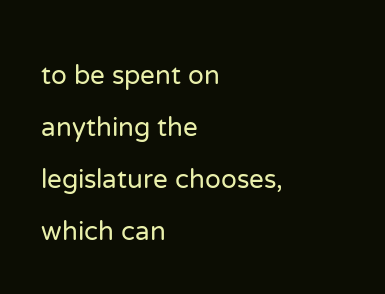to be spent on anything the legislature chooses, which can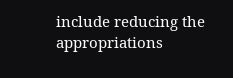include reducing the appropriations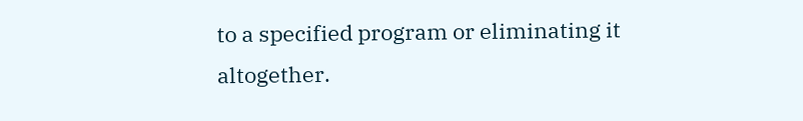to a specified program or eliminating it altogether.